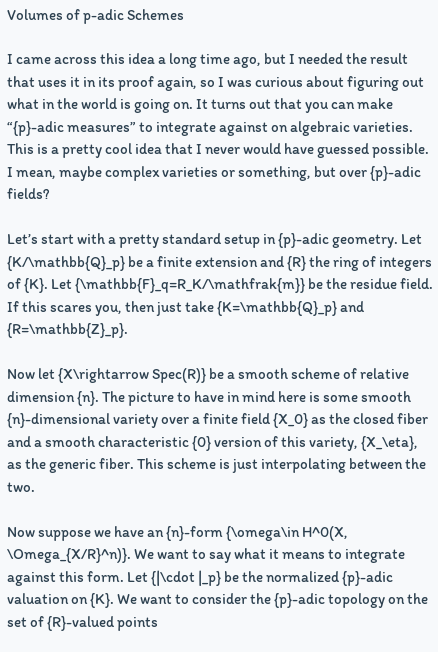Volumes of p-adic Schemes

I came across this idea a long time ago, but I needed the result that uses it in its proof again, so I was curious about figuring out what in the world is going on. It turns out that you can make “{p}-adic measures” to integrate against on algebraic varieties. This is a pretty cool idea that I never would have guessed possible. I mean, maybe complex varieties or something, but over {p}-adic fields?

Let’s start with a pretty standard setup in {p}-adic geometry. Let {K/\mathbb{Q}_p} be a finite extension and {R} the ring of integers of {K}. Let {\mathbb{F}_q=R_K/\mathfrak{m}} be the residue field. If this scares you, then just take {K=\mathbb{Q}_p} and {R=\mathbb{Z}_p}.

Now let {X\rightarrow Spec(R)} be a smooth scheme of relative dimension {n}. The picture to have in mind here is some smooth {n}-dimensional variety over a finite field {X_0} as the closed fiber and a smooth characteristic {0} version of this variety, {X_\eta}, as the generic fiber. This scheme is just interpolating between the two.

Now suppose we have an {n}-form {\omega\in H^0(X, \Omega_{X/R}^n)}. We want to say what it means to integrate against this form. Let {|\cdot |_p} be the normalized {p}-adic valuation on {K}. We want to consider the {p}-adic topology on the set of {R}-valued points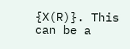{X(R)}. This can be a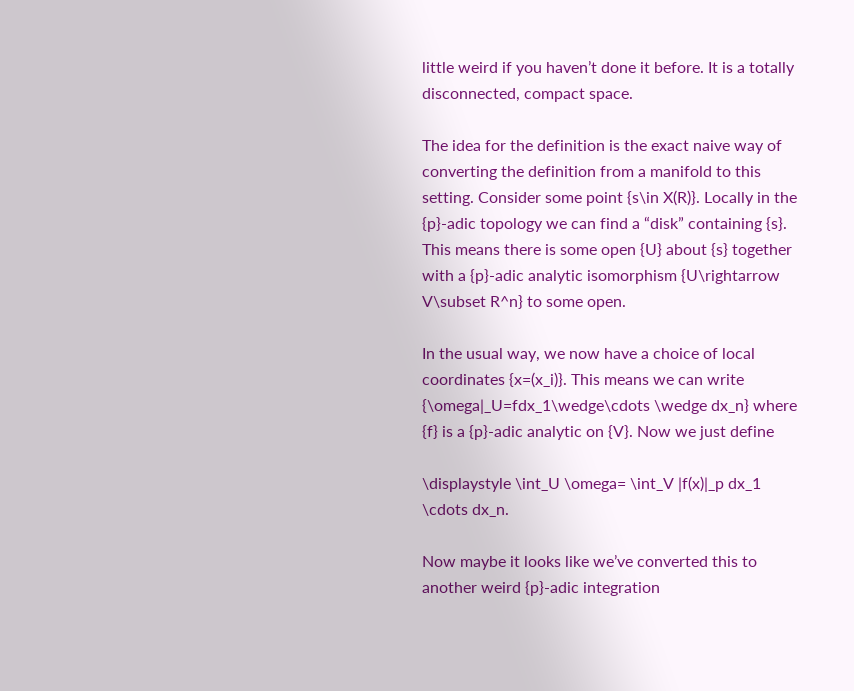little weird if you haven’t done it before. It is a totally disconnected, compact space.

The idea for the definition is the exact naive way of converting the definition from a manifold to this setting. Consider some point {s\in X(R)}. Locally in the {p}-adic topology we can find a “disk” containing {s}. This means there is some open {U} about {s} together with a {p}-adic analytic isomorphism {U\rightarrow V\subset R^n} to some open.

In the usual way, we now have a choice of local coordinates {x=(x_i)}. This means we can write {\omega|_U=fdx_1\wedge\cdots \wedge dx_n} where {f} is a {p}-adic analytic on {V}. Now we just define

\displaystyle \int_U \omega= \int_V |f(x)|_p dx_1 \cdots dx_n.

Now maybe it looks like we’ve converted this to another weird {p}-adic integration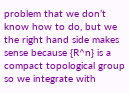problem that we don’t know how to do, but we the right hand side makes sense because {R^n} is a compact topological group so we integrate with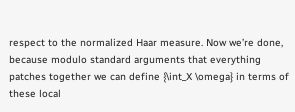respect to the normalized Haar measure. Now we’re done, because modulo standard arguments that everything patches together we can define {\int_X \omega} in terms of these local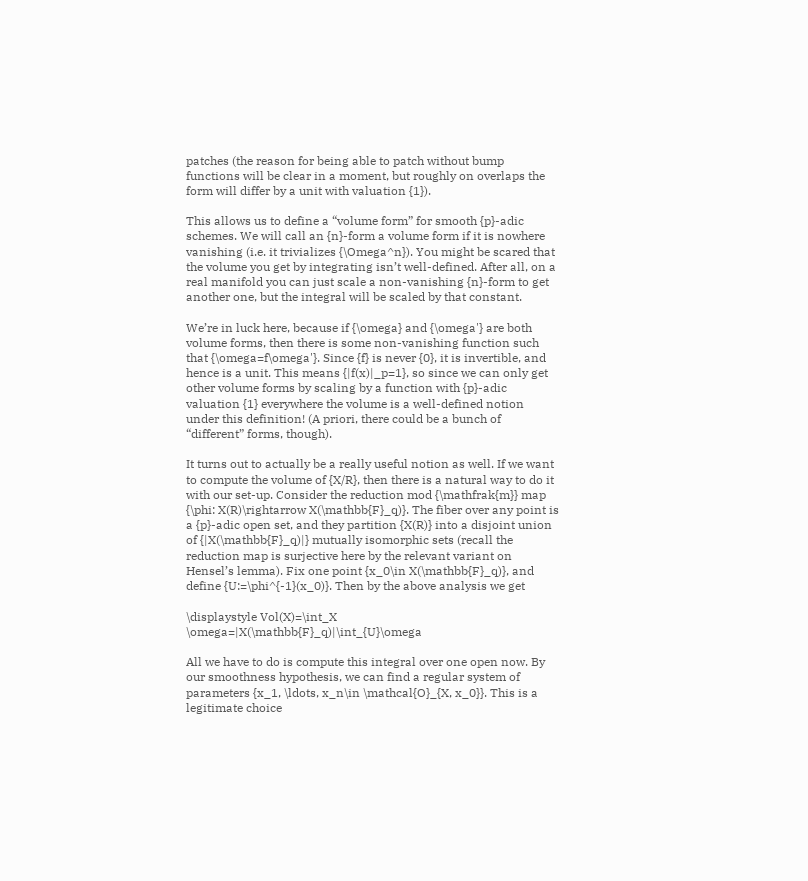patches (the reason for being able to patch without bump functions will be clear in a moment, but roughly on overlaps the form will differ by a unit with valuation {1}).

This allows us to define a “volume form” for smooth {p}-adic schemes. We will call an {n}-form a volume form if it is nowhere vanishing (i.e. it trivializes {\Omega^n}). You might be scared that the volume you get by integrating isn’t well-defined. After all, on a real manifold you can just scale a non-vanishing {n}-form to get another one, but the integral will be scaled by that constant.

We’re in luck here, because if {\omega} and {\omega'} are both volume forms, then there is some non-vanishing function such that {\omega=f\omega'}. Since {f} is never {0}, it is invertible, and hence is a unit. This means {|f(x)|_p=1}, so since we can only get other volume forms by scaling by a function with {p}-adic valuation {1} everywhere the volume is a well-defined notion under this definition! (A priori, there could be a bunch of “different” forms, though).

It turns out to actually be a really useful notion as well. If we want to compute the volume of {X/R}, then there is a natural way to do it with our set-up. Consider the reduction mod {\mathfrak{m}} map {\phi: X(R)\rightarrow X(\mathbb{F}_q)}. The fiber over any point is a {p}-adic open set, and they partition {X(R)} into a disjoint union of {|X(\mathbb{F}_q)|} mutually isomorphic sets (recall the reduction map is surjective here by the relevant variant on Hensel’s lemma). Fix one point {x_0\in X(\mathbb{F}_q)}, and define {U:=\phi^{-1}(x_0)}. Then by the above analysis we get

\displaystyle Vol(X)=\int_X \omega=|X(\mathbb{F}_q)|\int_{U}\omega

All we have to do is compute this integral over one open now. By our smoothness hypothesis, we can find a regular system of parameters {x_1, \ldots, x_n\in \mathcal{O}_{X, x_0}}. This is a legitimate choice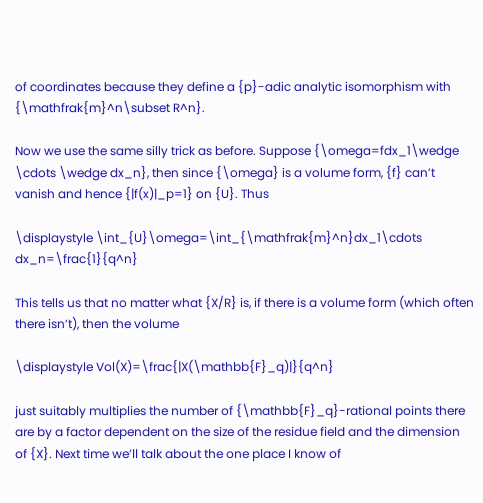of coordinates because they define a {p}-adic analytic isomorphism with {\mathfrak{m}^n\subset R^n}.

Now we use the same silly trick as before. Suppose {\omega=fdx_1\wedge \cdots \wedge dx_n}, then since {\omega} is a volume form, {f} can’t vanish and hence {|f(x)|_p=1} on {U}. Thus

\displaystyle \int_{U}\omega=\int_{\mathfrak{m}^n}dx_1\cdots dx_n=\frac{1}{q^n}

This tells us that no matter what {X/R} is, if there is a volume form (which often there isn’t), then the volume

\displaystyle Vol(X)=\frac{|X(\mathbb{F}_q)|}{q^n}

just suitably multiplies the number of {\mathbb{F}_q}-rational points there are by a factor dependent on the size of the residue field and the dimension of {X}. Next time we’ll talk about the one place I know of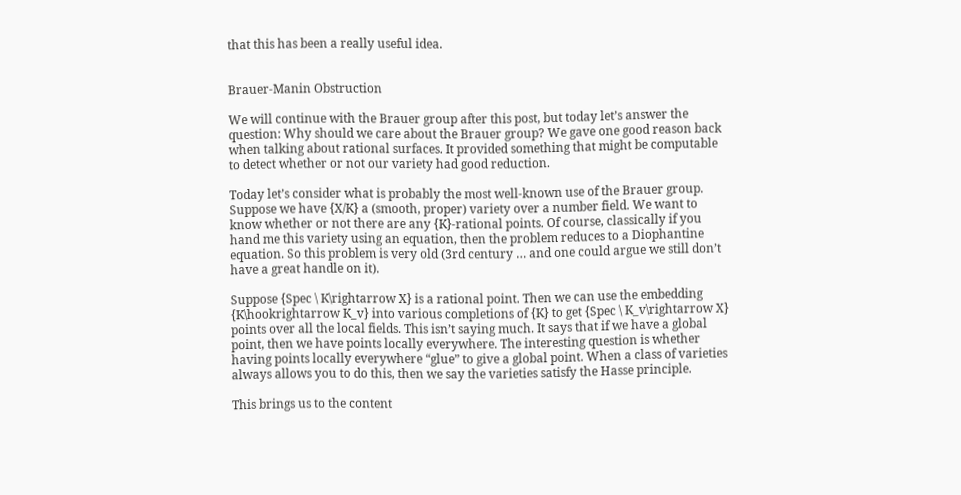that this has been a really useful idea.


Brauer-Manin Obstruction

We will continue with the Brauer group after this post, but today let’s answer the question: Why should we care about the Brauer group? We gave one good reason back when talking about rational surfaces. It provided something that might be computable to detect whether or not our variety had good reduction.

Today let’s consider what is probably the most well-known use of the Brauer group. Suppose we have {X/K} a (smooth, proper) variety over a number field. We want to know whether or not there are any {K}-rational points. Of course, classically if you hand me this variety using an equation, then the problem reduces to a Diophantine equation. So this problem is very old (3rd century … and one could argue we still don’t have a great handle on it).

Suppose {Spec \ K\rightarrow X} is a rational point. Then we can use the embedding {K\hookrightarrow K_v} into various completions of {K} to get {Spec \ K_v\rightarrow X} points over all the local fields. This isn’t saying much. It says that if we have a global point, then we have points locally everywhere. The interesting question is whether having points locally everywhere “glue” to give a global point. When a class of varieties always allows you to do this, then we say the varieties satisfy the Hasse principle.

This brings us to the content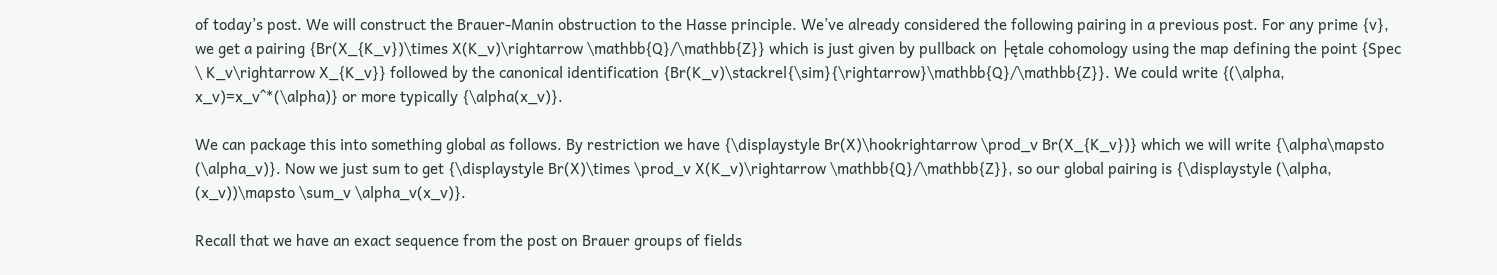of today’s post. We will construct the Brauer-Manin obstruction to the Hasse principle. We’ve already considered the following pairing in a previous post. For any prime {v}, we get a pairing {Br(X_{K_v})\times X(K_v)\rightarrow \mathbb{Q}/\mathbb{Z}} which is just given by pullback on ├ętale cohomology using the map defining the point {Spec \ K_v\rightarrow X_{K_v}} followed by the canonical identification {Br(K_v)\stackrel{\sim}{\rightarrow}\mathbb{Q}/\mathbb{Z}}. We could write {(\alpha, x_v)=x_v^*(\alpha)} or more typically {\alpha(x_v)}.

We can package this into something global as follows. By restriction we have {\displaystyle Br(X)\hookrightarrow \prod_v Br(X_{K_v})} which we will write {\alpha\mapsto (\alpha_v)}. Now we just sum to get {\displaystyle Br(X)\times \prod_v X(K_v)\rightarrow \mathbb{Q}/\mathbb{Z}}, so our global pairing is {\displaystyle (\alpha, (x_v))\mapsto \sum_v \alpha_v(x_v)}.

Recall that we have an exact sequence from the post on Brauer groups of fields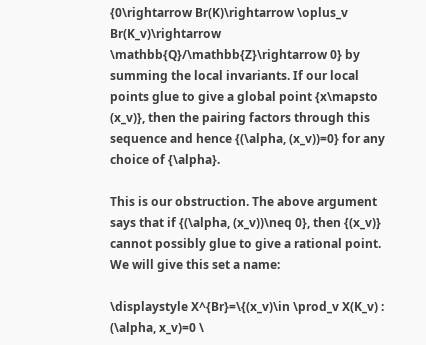{0\rightarrow Br(K)\rightarrow \oplus_v Br(K_v)\rightarrow \mathbb{Q}/\mathbb{Z}\rightarrow 0} by summing the local invariants. If our local points glue to give a global point {x\mapsto (x_v)}, then the pairing factors through this sequence and hence {(\alpha, (x_v))=0} for any choice of {\alpha}.

This is our obstruction. The above argument says that if {(\alpha, (x_v))\neq 0}, then {(x_v)} cannot possibly glue to give a rational point. We will give this set a name:

\displaystyle X^{Br}=\{(x_v)\in \prod_v X(K_v) : (\alpha, x_v)=0 \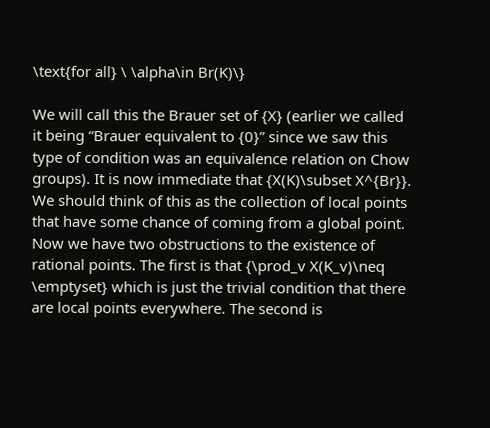\text{for all} \ \alpha\in Br(K)\}

We will call this the Brauer set of {X} (earlier we called it being “Brauer equivalent to {0}” since we saw this type of condition was an equivalence relation on Chow groups). It is now immediate that {X(K)\subset X^{Br}}. We should think of this as the collection of local points that have some chance of coming from a global point. Now we have two obstructions to the existence of rational points. The first is that {\prod_v X(K_v)\neq \emptyset} which is just the trivial condition that there are local points everywhere. The second is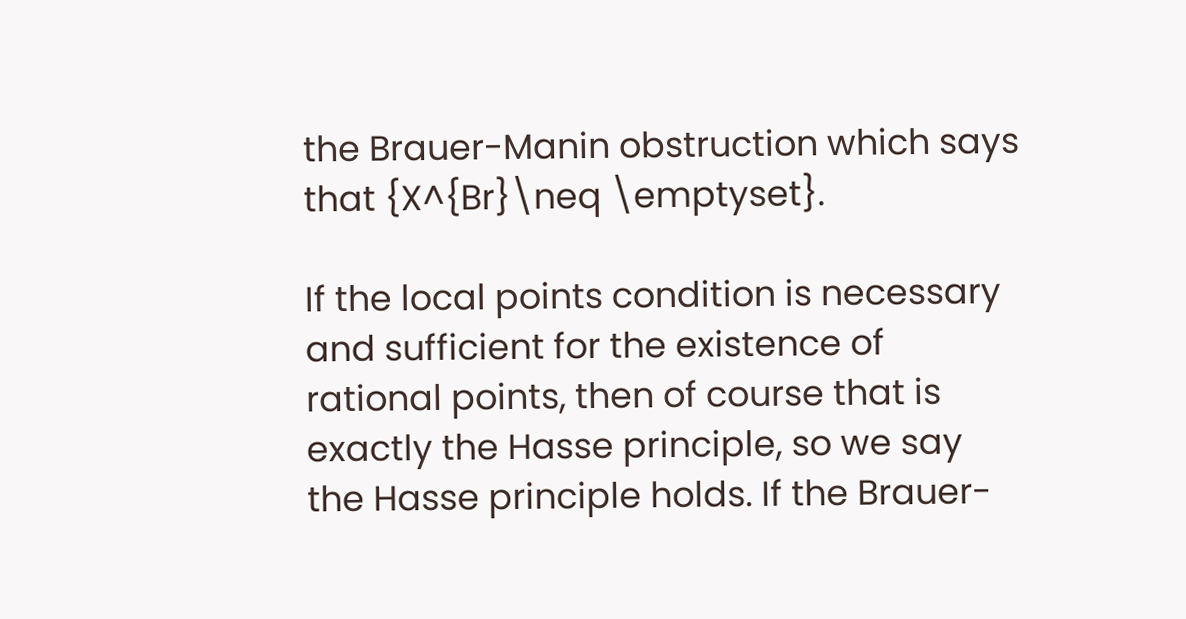the Brauer-Manin obstruction which says that {X^{Br}\neq \emptyset}.

If the local points condition is necessary and sufficient for the existence of rational points, then of course that is exactly the Hasse principle, so we say the Hasse principle holds. If the Brauer-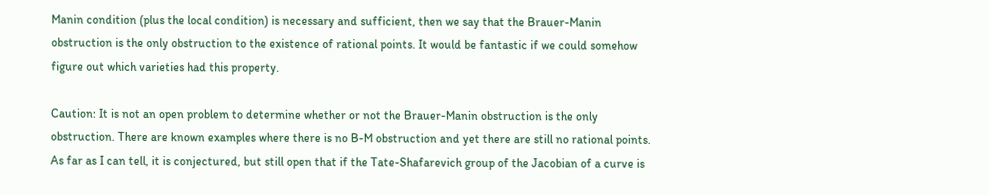Manin condition (plus the local condition) is necessary and sufficient, then we say that the Brauer-Manin obstruction is the only obstruction to the existence of rational points. It would be fantastic if we could somehow figure out which varieties had this property.

Caution: It is not an open problem to determine whether or not the Brauer-Manin obstruction is the only obstruction. There are known examples where there is no B-M obstruction and yet there are still no rational points. As far as I can tell, it is conjectured, but still open that if the Tate-Shafarevich group of the Jacobian of a curve is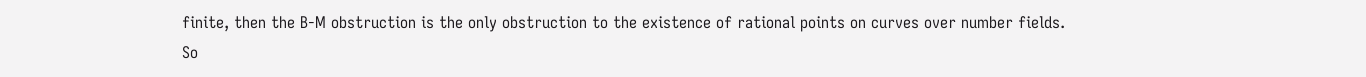finite, then the B-M obstruction is the only obstruction to the existence of rational points on curves over number fields. So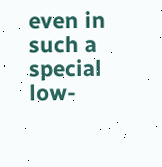even in such a special low-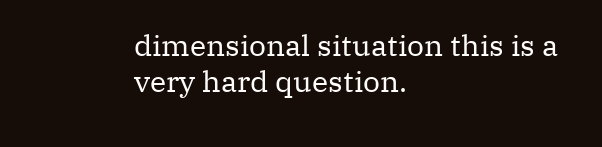dimensional situation this is a very hard question.